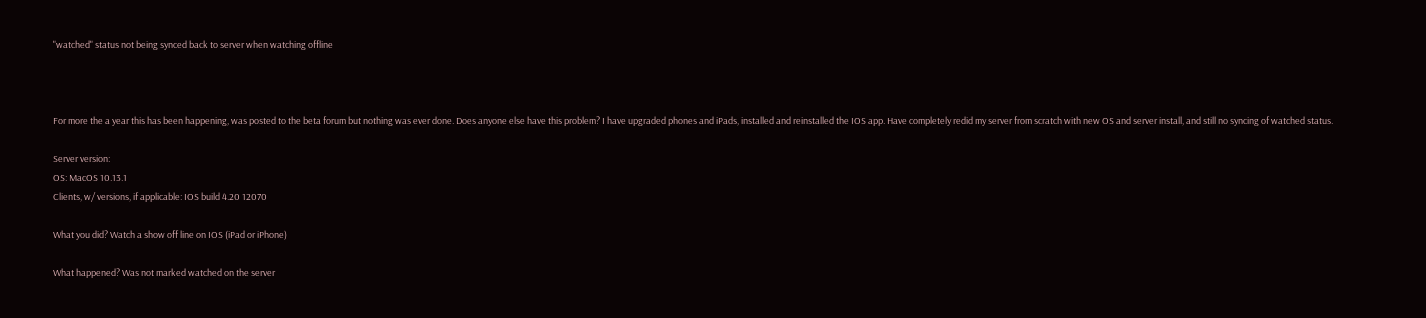"watched" status not being synced back to server when watching offline



For more the a year this has been happening, was posted to the beta forum but nothing was ever done. Does anyone else have this problem? I have upgraded phones and iPads, installed and reinstalled the IOS app. Have completely redid my server from scratch with new OS and server install, and still no syncing of watched status.

Server version:
OS: MacOS 10.13.1
Clients, w/ versions, if applicable: IOS build 4.20 12070

What you did? Watch a show off line on IOS (iPad or iPhone)

What happened? Was not marked watched on the server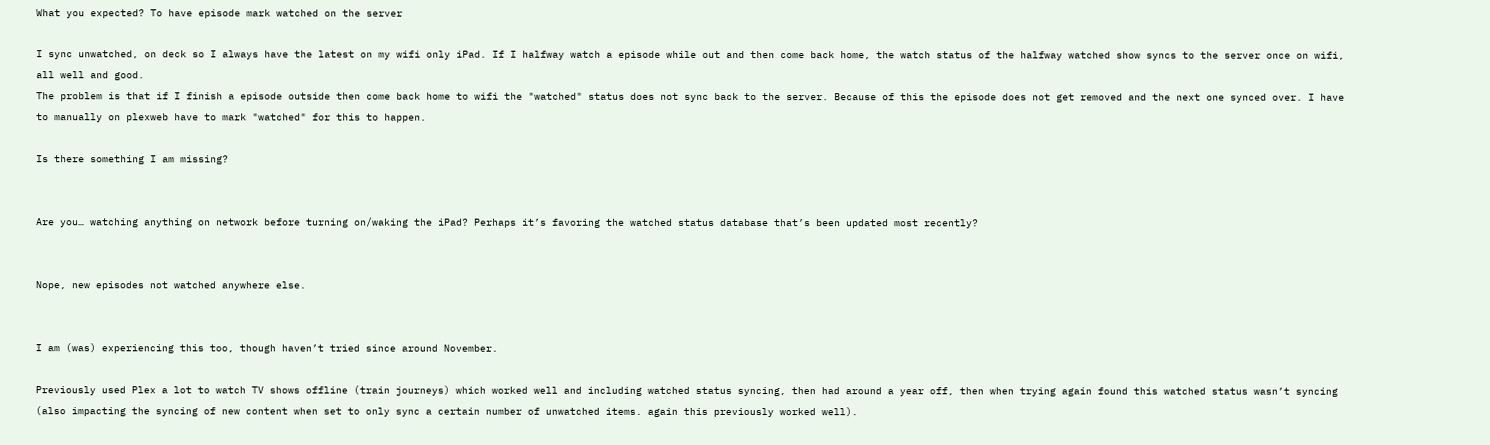What you expected? To have episode mark watched on the server

I sync unwatched, on deck so I always have the latest on my wifi only iPad. If I halfway watch a episode while out and then come back home, the watch status of the halfway watched show syncs to the server once on wifi, all well and good.
The problem is that if I finish a episode outside then come back home to wifi the "watched" status does not sync back to the server. Because of this the episode does not get removed and the next one synced over. I have to manually on plexweb have to mark "watched" for this to happen.

Is there something I am missing?


Are you… watching anything on network before turning on/waking the iPad? Perhaps it’s favoring the watched status database that’s been updated most recently?


Nope, new episodes not watched anywhere else.


I am (was) experiencing this too, though haven’t tried since around November.

Previously used Plex a lot to watch TV shows offline (train journeys) which worked well and including watched status syncing, then had around a year off, then when trying again found this watched status wasn’t syncing (also impacting the syncing of new content when set to only sync a certain number of unwatched items. again this previously worked well).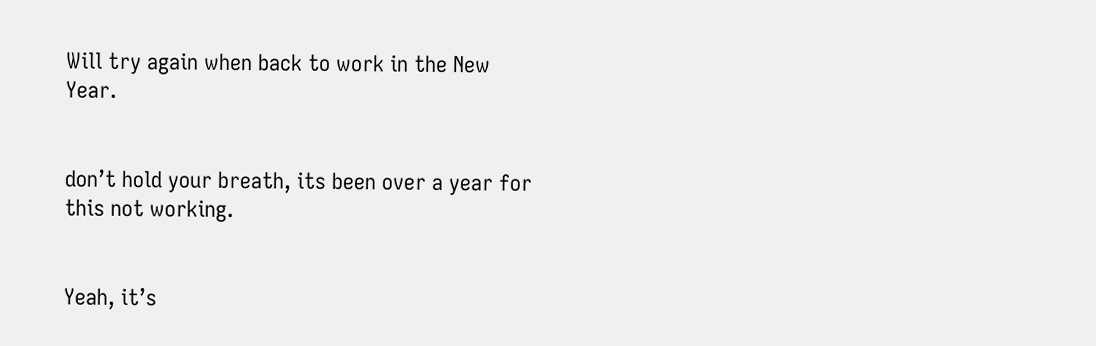Will try again when back to work in the New Year.


don’t hold your breath, its been over a year for this not working.


Yeah, it’s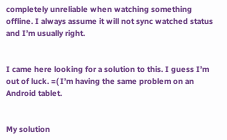completely unreliable when watching something offline. I always assume it will not sync watched status and I’m usually right.


I came here looking for a solution to this. I guess I’m out of luck. =( I’m having the same problem on an Android tablet.


My solution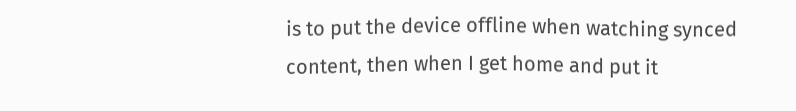is to put the device offline when watching synced content, then when I get home and put it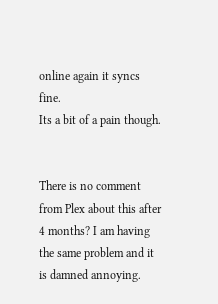online again it syncs fine.
Its a bit of a pain though.


There is no comment from Plex about this after 4 months? I am having the same problem and it is damned annoying.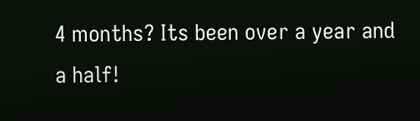4 months? Its been over a year and a half!